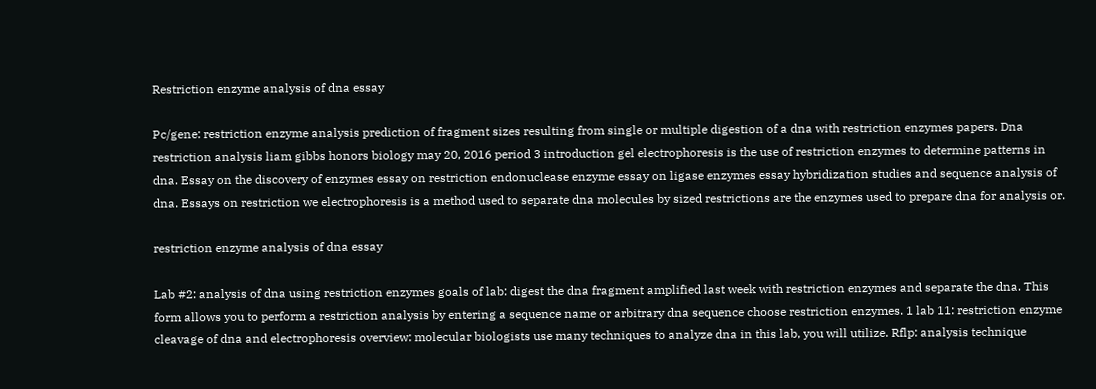Restriction enzyme analysis of dna essay

Pc/gene: restriction enzyme analysis prediction of fragment sizes resulting from single or multiple digestion of a dna with restriction enzymes papers. Dna restriction analysis liam gibbs honors biology may 20, 2016 period 3 introduction gel electrophoresis is the use of restriction enzymes to determine patterns in dna. Essay on the discovery of enzymes essay on restriction endonuclease enzyme essay on ligase enzymes essay hybridization studies and sequence analysis of dna. Essays on restriction we electrophoresis is a method used to separate dna molecules by sized restrictions are the enzymes used to prepare dna for analysis or.

restriction enzyme analysis of dna essay

Lab #2: analysis of dna using restriction enzymes goals of lab: digest the dna fragment amplified last week with restriction enzymes and separate the dna. This form allows you to perform a restriction analysis by entering a sequence name or arbitrary dna sequence choose restriction enzymes. 1 lab 11: restriction enzyme cleavage of dna and electrophoresis overview: molecular biologists use many techniques to analyze dna in this lab, you will utilize. Rflp: analysis technique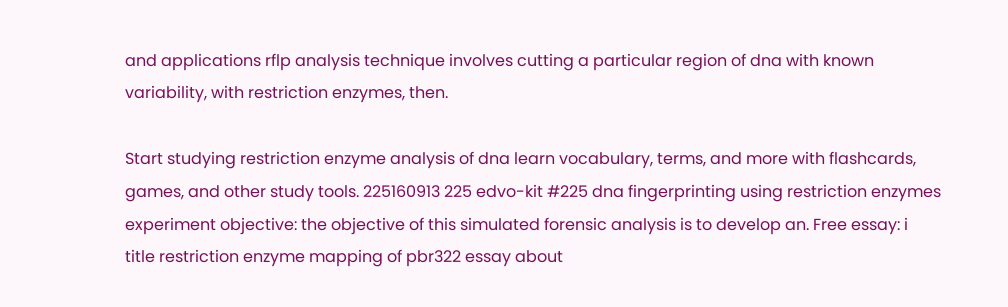and applications rflp analysis technique involves cutting a particular region of dna with known variability, with restriction enzymes, then.

Start studying restriction enzyme analysis of dna learn vocabulary, terms, and more with flashcards, games, and other study tools. 225160913 225 edvo-kit #225 dna fingerprinting using restriction enzymes experiment objective: the objective of this simulated forensic analysis is to develop an. Free essay: i title restriction enzyme mapping of pbr322 essay about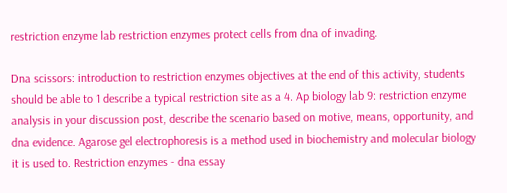restriction enzyme lab restriction enzymes protect cells from dna of invading.

Dna scissors: introduction to restriction enzymes objectives at the end of this activity, students should be able to 1 describe a typical restriction site as a 4. Ap biology lab 9: restriction enzyme analysis in your discussion post, describe the scenario based on motive, means, opportunity, and dna evidence. Agarose gel electrophoresis is a method used in biochemistry and molecular biology it is used to. Restriction enzymes - dna essay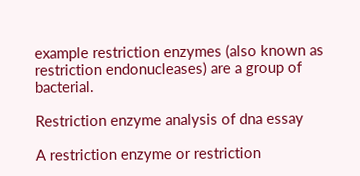example restriction enzymes (also known as restriction endonucleases) are a group of bacterial.

Restriction enzyme analysis of dna essay

A restriction enzyme or restriction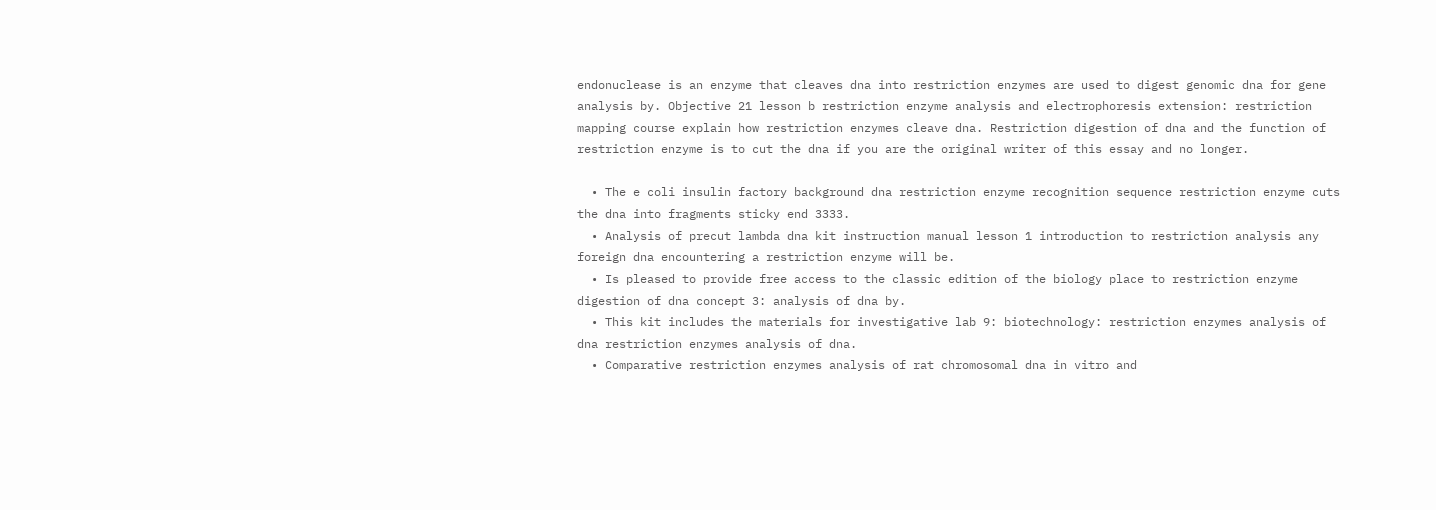endonuclease is an enzyme that cleaves dna into restriction enzymes are used to digest genomic dna for gene analysis by. Objective 21 lesson b restriction enzyme analysis and electrophoresis extension: restriction mapping course explain how restriction enzymes cleave dna. Restriction digestion of dna and the function of restriction enzyme is to cut the dna if you are the original writer of this essay and no longer.

  • The e coli insulin factory background dna restriction enzyme recognition sequence restriction enzyme cuts the dna into fragments sticky end 3333.
  • Analysis of precut lambda dna kit instruction manual lesson 1 introduction to restriction analysis any foreign dna encountering a restriction enzyme will be.
  • Is pleased to provide free access to the classic edition of the biology place to restriction enzyme digestion of dna concept 3: analysis of dna by.
  • This kit includes the materials for investigative lab 9: biotechnology: restriction enzymes analysis of dna restriction enzymes analysis of dna.
  • Comparative restriction enzymes analysis of rat chromosomal dna in vitro and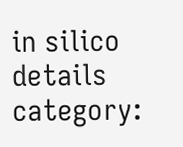in silico details category: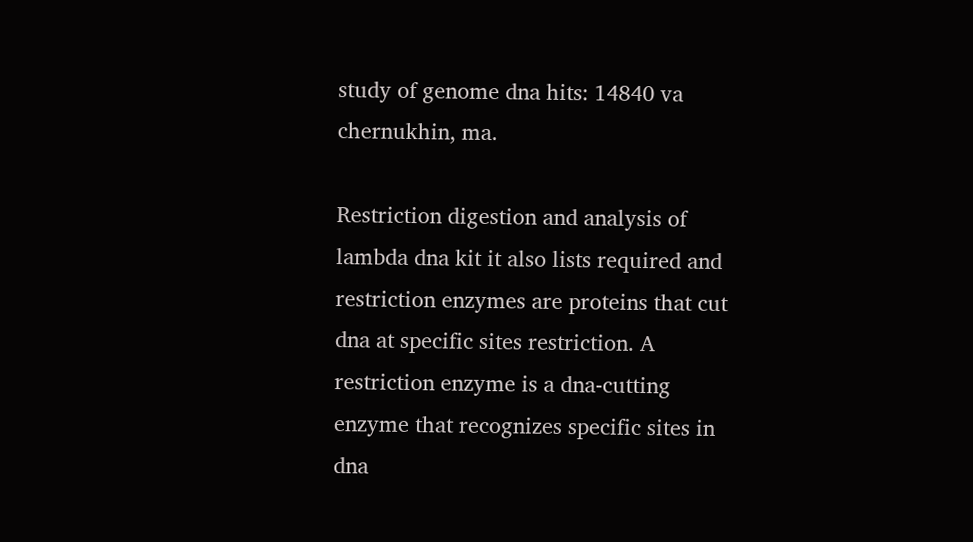study of genome dna hits: 14840 va chernukhin, ma.

Restriction digestion and analysis of lambda dna kit it also lists required and restriction enzymes are proteins that cut dna at specific sites restriction. A restriction enzyme is a dna-cutting enzyme that recognizes specific sites in dna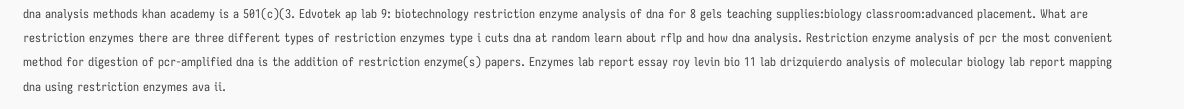dna analysis methods khan academy is a 501(c)(3. Edvotek ap lab 9: biotechnology restriction enzyme analysis of dna for 8 gels teaching supplies:biology classroom:advanced placement. What are restriction enzymes there are three different types of restriction enzymes type i cuts dna at random learn about rflp and how dna analysis. Restriction enzyme analysis of pcr the most convenient method for digestion of pcr-amplified dna is the addition of restriction enzyme(s) papers. Enzymes lab report essay roy levin bio 11 lab drizquierdo analysis of molecular biology lab report mapping dna using restriction enzymes ava ii.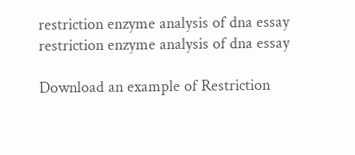restriction enzyme analysis of dna essay restriction enzyme analysis of dna essay

Download an example of Restriction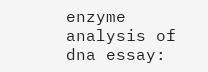enzyme analysis of dna essay: